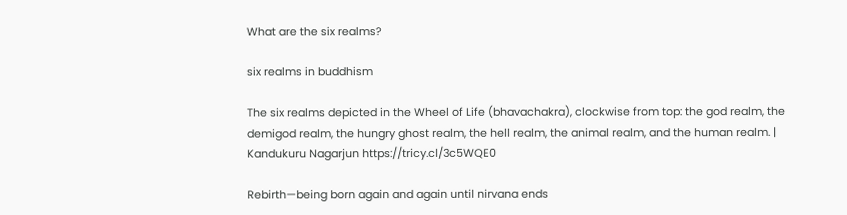What are the six realms?

six realms in buddhism

The six realms depicted in the Wheel of Life (bhavachakra), clockwise from top: the god realm, the demigod realm, the hungry ghost realm, the hell realm, the animal realm, and the human realm. | Kandukuru Nagarjun https://tricy.cl/3c5WQE0

Rebirth—being born again and again until nirvana ends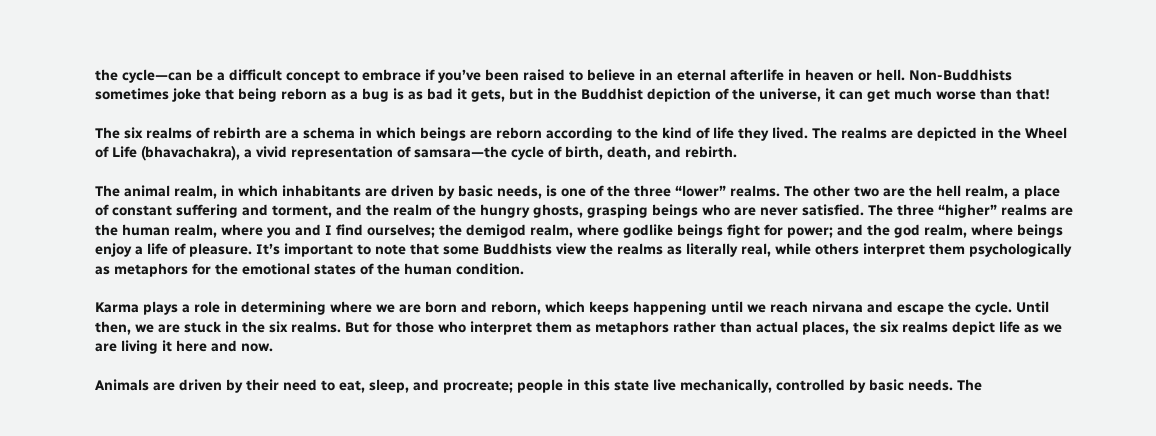the cycle—can be a difficult concept to embrace if you’ve been raised to believe in an eternal afterlife in heaven or hell. Non-Buddhists sometimes joke that being reborn as a bug is as bad it gets, but in the Buddhist depiction of the universe, it can get much worse than that!

The six realms of rebirth are a schema in which beings are reborn according to the kind of life they lived. The realms are depicted in the Wheel of Life (bhavachakra), a vivid representation of samsara—the cycle of birth, death, and rebirth.

The animal realm, in which inhabitants are driven by basic needs, is one of the three “lower” realms. The other two are the hell realm, a place of constant suffering and torment, and the realm of the hungry ghosts, grasping beings who are never satisfied. The three “higher” realms are the human realm, where you and I find ourselves; the demigod realm, where godlike beings fight for power; and the god realm, where beings enjoy a life of pleasure. It’s important to note that some Buddhists view the realms as literally real, while others interpret them psychologically as metaphors for the emotional states of the human condition.

Karma plays a role in determining where we are born and reborn, which keeps happening until we reach nirvana and escape the cycle. Until then, we are stuck in the six realms. But for those who interpret them as metaphors rather than actual places, the six realms depict life as we are living it here and now.

Animals are driven by their need to eat, sleep, and procreate; people in this state live mechanically, controlled by basic needs. The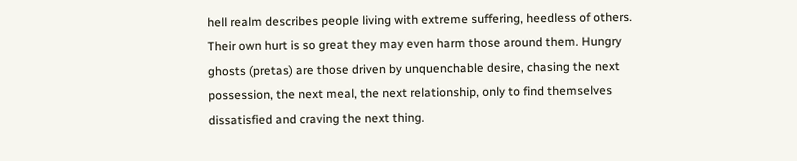hell realm describes people living with extreme suffering, heedless of others. Their own hurt is so great they may even harm those around them. Hungry ghosts (pretas) are those driven by unquenchable desire, chasing the next possession, the next meal, the next relationship, only to find themselves dissatisfied and craving the next thing.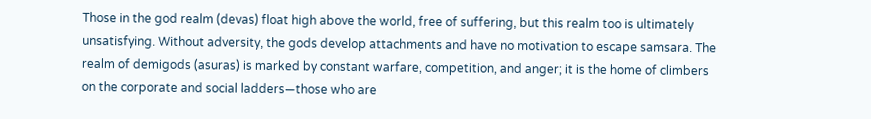Those in the god realm (devas) float high above the world, free of suffering, but this realm too is ultimately unsatisfying. Without adversity, the gods develop attachments and have no motivation to escape samsara. The realm of demigods (asuras) is marked by constant warfare, competition, and anger; it is the home of climbers on the corporate and social ladders—those who are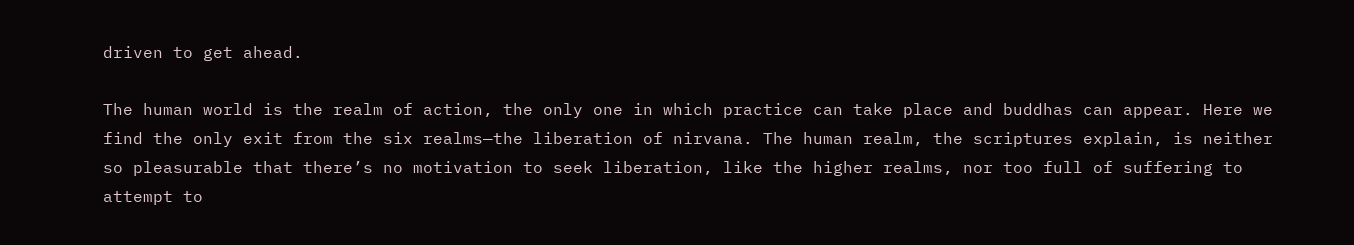driven to get ahead.

The human world is the realm of action, the only one in which practice can take place and buddhas can appear. Here we find the only exit from the six realms—the liberation of nirvana. The human realm, the scriptures explain, is neither so pleasurable that there’s no motivation to seek liberation, like the higher realms, nor too full of suffering to attempt to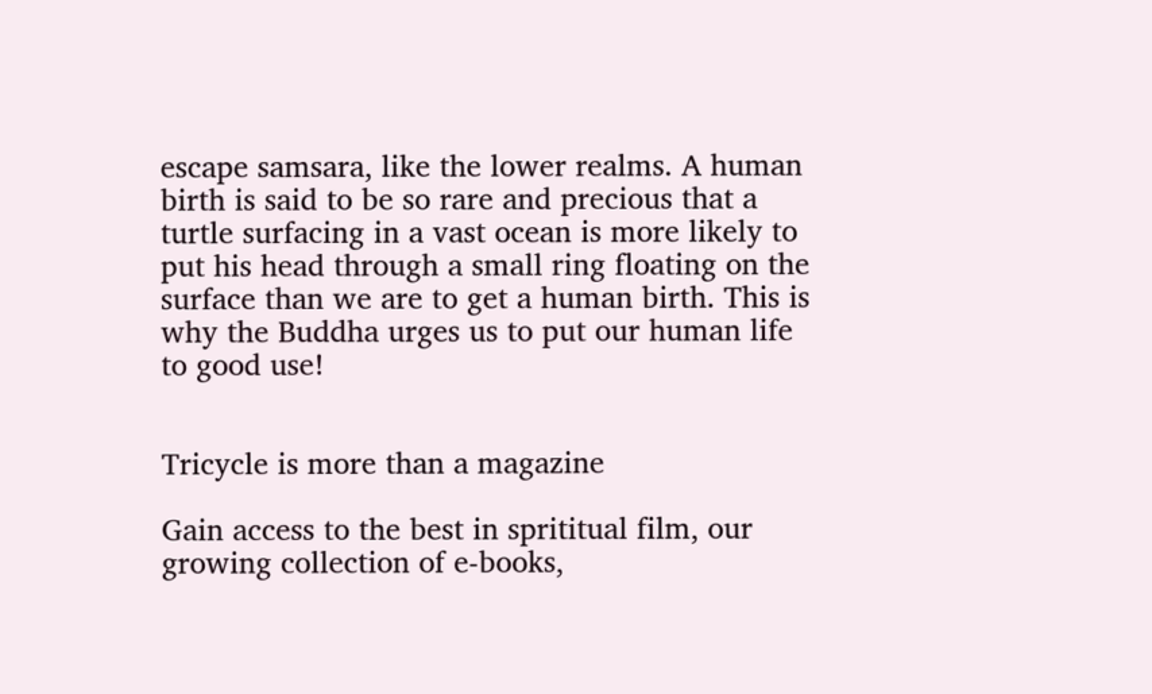escape samsara, like the lower realms. A human birth is said to be so rare and precious that a turtle surfacing in a vast ocean is more likely to put his head through a small ring floating on the surface than we are to get a human birth. This is why the Buddha urges us to put our human life to good use!


Tricycle is more than a magazine

Gain access to the best in sprititual film, our growing collection of e-books,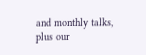and monthly talks, plus our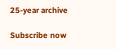25-year archive

Subscribe now